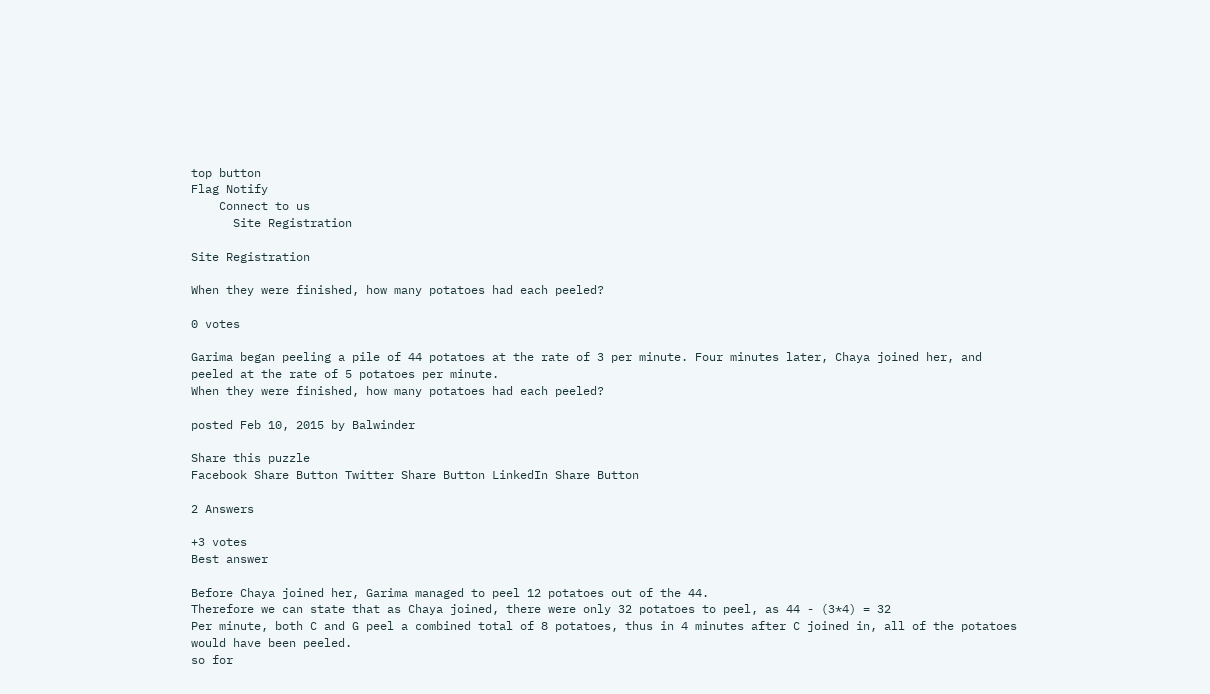top button
Flag Notify
    Connect to us
      Site Registration

Site Registration

When they were finished, how many potatoes had each peeled?

0 votes

Garima began peeling a pile of 44 potatoes at the rate of 3 per minute. Four minutes later, Chaya joined her, and peeled at the rate of 5 potatoes per minute.
When they were finished, how many potatoes had each peeled?

posted Feb 10, 2015 by Balwinder

Share this puzzle
Facebook Share Button Twitter Share Button LinkedIn Share Button

2 Answers

+3 votes
Best answer

Before Chaya joined her, Garima managed to peel 12 potatoes out of the 44.
Therefore we can state that as Chaya joined, there were only 32 potatoes to peel, as 44 - (3*4) = 32
Per minute, both C and G peel a combined total of 8 potatoes, thus in 4 minutes after C joined in, all of the potatoes would have been peeled.
so for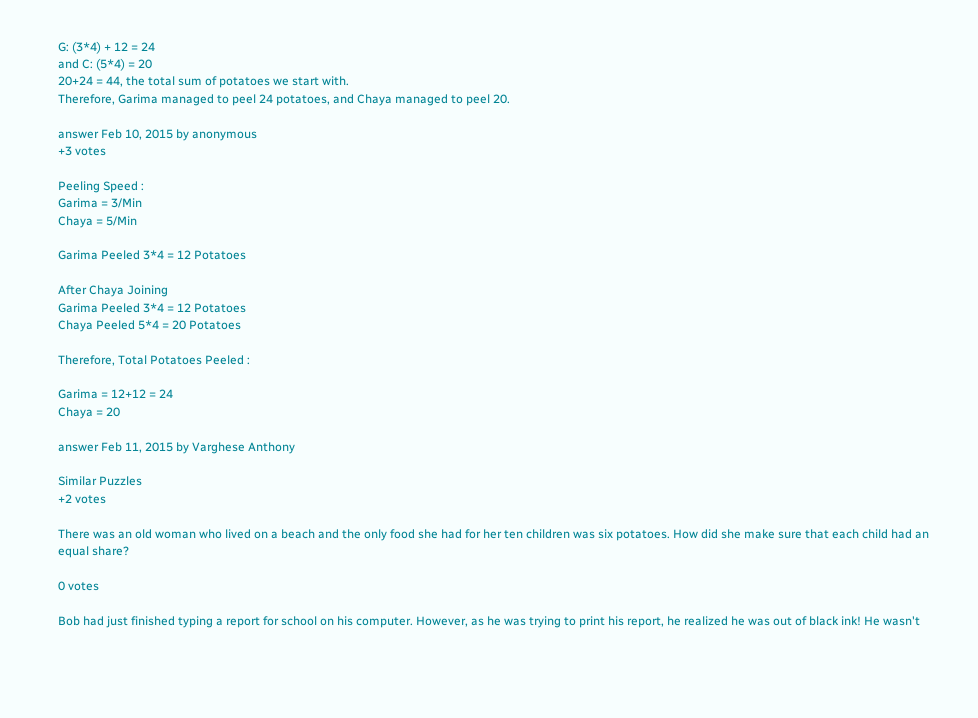G: (3*4) + 12 = 24
and C: (5*4) = 20
20+24 = 44, the total sum of potatoes we start with.
Therefore, Garima managed to peel 24 potatoes, and Chaya managed to peel 20.

answer Feb 10, 2015 by anonymous
+3 votes

Peeling Speed :
Garima = 3/Min
Chaya = 5/Min

Garima Peeled 3*4 = 12 Potatoes

After Chaya Joining
Garima Peeled 3*4 = 12 Potatoes
Chaya Peeled 5*4 = 20 Potatoes

Therefore, Total Potatoes Peeled :

Garima = 12+12 = 24
Chaya = 20

answer Feb 11, 2015 by Varghese Anthony

Similar Puzzles
+2 votes

There was an old woman who lived on a beach and the only food she had for her ten children was six potatoes. How did she make sure that each child had an equal share?

0 votes

Bob had just finished typing a report for school on his computer. However, as he was trying to print his report, he realized he was out of black ink! He wasn't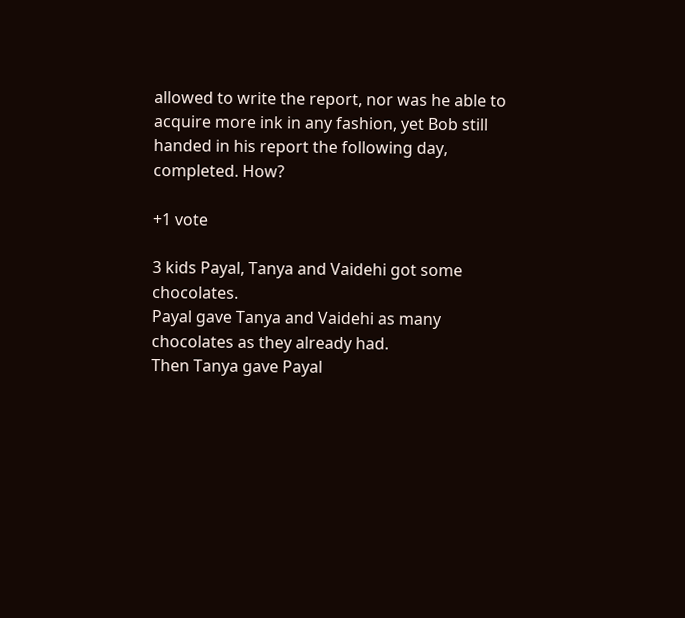allowed to write the report, nor was he able to acquire more ink in any fashion, yet Bob still handed in his report the following day, completed. How?

+1 vote

3 kids Payal, Tanya and Vaidehi got some chocolates.
Payal gave Tanya and Vaidehi as many chocolates as they already had.
Then Tanya gave Payal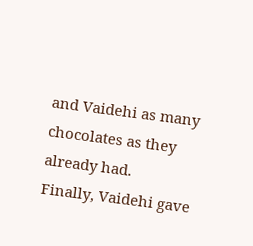and Vaidehi as many chocolates as they already had.
Finally, Vaidehi gave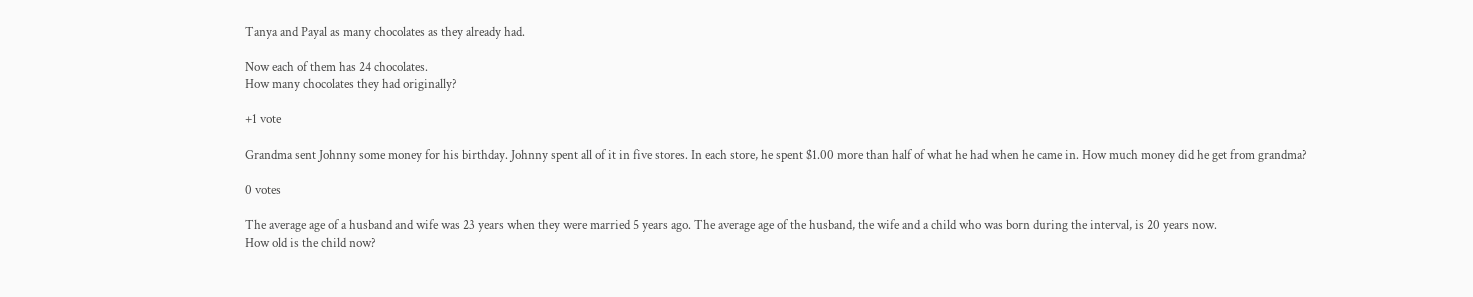Tanya and Payal as many chocolates as they already had.

Now each of them has 24 chocolates.
How many chocolates they had originally?

+1 vote

Grandma sent Johnny some money for his birthday. Johnny spent all of it in five stores. In each store, he spent $1.00 more than half of what he had when he came in. How much money did he get from grandma?

0 votes

The average age of a husband and wife was 23 years when they were married 5 years ago. The average age of the husband, the wife and a child who was born during the interval, is 20 years now.
How old is the child now?